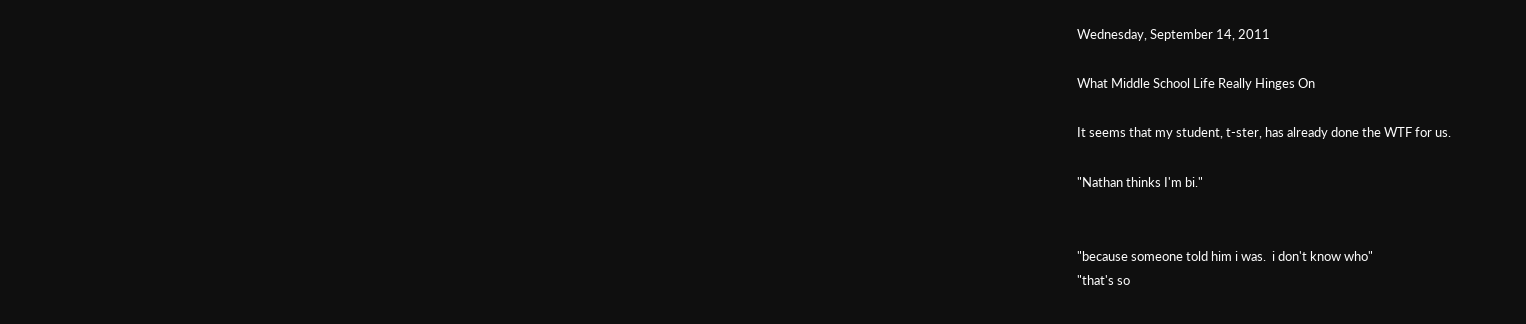Wednesday, September 14, 2011

What Middle School Life Really Hinges On

It seems that my student, t-ster, has already done the WTF for us.

"Nathan thinks I'm bi."


"because someone told him i was.  i don't know who"
"that's so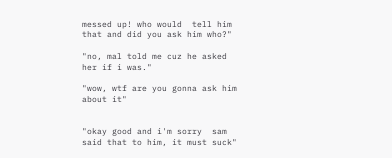messed up! who would  tell him that and did you ask him who?"

"no, mal told me cuz he asked her if i was."

"wow, wtf are you gonna ask him about it"


"okay good and i'm sorry  sam said that to him, it must suck"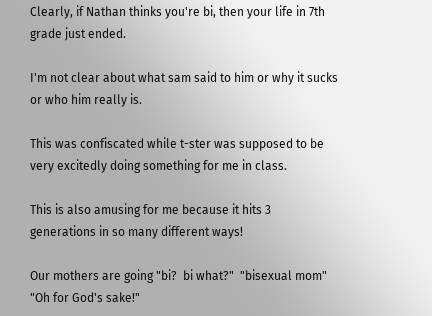Clearly, if Nathan thinks you're bi, then your life in 7th grade just ended.

I'm not clear about what sam said to him or why it sucks or who him really is.

This was confiscated while t-ster was supposed to be very excitedly doing something for me in class.

This is also amusing for me because it hits 3 generations in so many different ways!

Our mothers are going "bi?  bi what?"  "bisexual mom"  "Oh for God's sake!"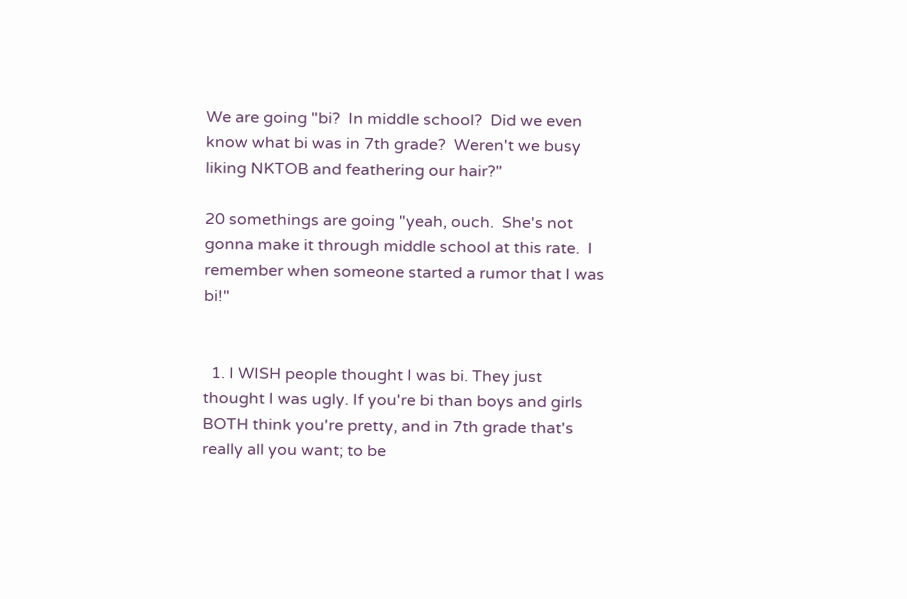We are going "bi?  In middle school?  Did we even know what bi was in 7th grade?  Weren't we busy liking NKTOB and feathering our hair?"

20 somethings are going "yeah, ouch.  She's not gonna make it through middle school at this rate.  I remember when someone started a rumor that I was bi!"


  1. I WISH people thought I was bi. They just thought I was ugly. If you're bi than boys and girls BOTH think you're pretty, and in 7th grade that's really all you want; to be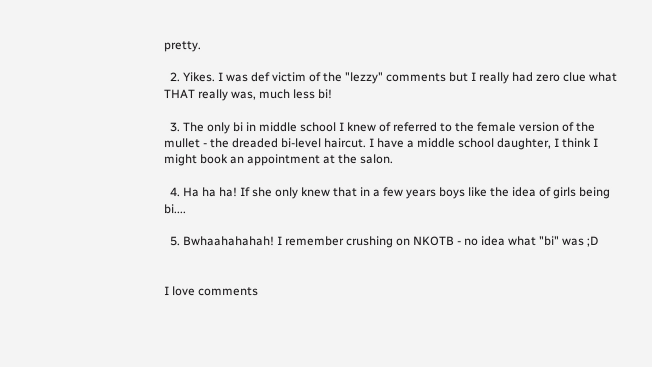pretty.

  2. Yikes. I was def victim of the "lezzy" comments but I really had zero clue what THAT really was, much less bi!

  3. The only bi in middle school I knew of referred to the female version of the mullet - the dreaded bi-level haircut. I have a middle school daughter, I think I might book an appointment at the salon.

  4. Ha ha ha! If she only knew that in a few years boys like the idea of girls being bi....

  5. Bwhaahahahah! I remember crushing on NKOTB - no idea what "bi" was ;D


I love comments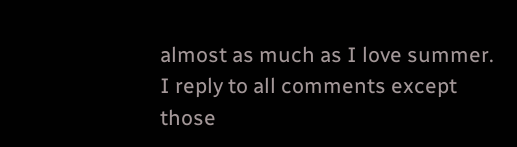almost as much as I love summer. I reply to all comments except those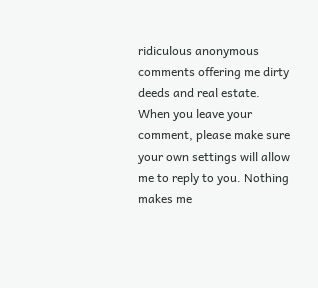ridiculous anonymous comments offering me dirty deeds and real estate. When you leave your comment, please make sure your own settings will allow me to reply to you. Nothing makes me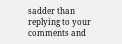sadder than replying to your comments and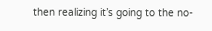then realizing it’s going to the no-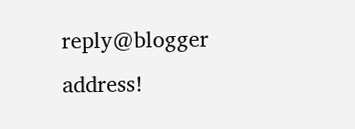reply@blogger address!